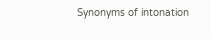Synonyms of intonation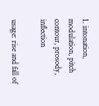1. intonation, modulation, pitch contour, prosody, inflection

usage: rise and fall of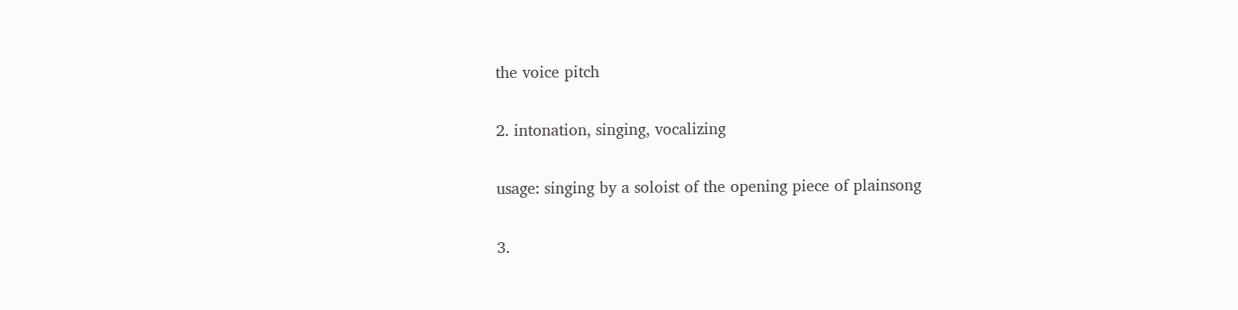the voice pitch

2. intonation, singing, vocalizing

usage: singing by a soloist of the opening piece of plainsong

3.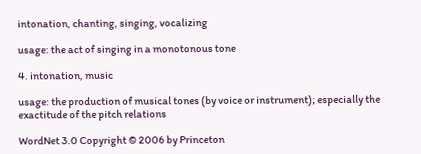intonation, chanting, singing, vocalizing

usage: the act of singing in a monotonous tone

4. intonation, music

usage: the production of musical tones (by voice or instrument); especially the exactitude of the pitch relations

WordNet 3.0 Copyright © 2006 by Princeton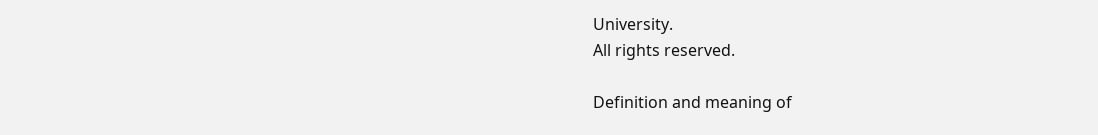University.
All rights reserved.

Definition and meaning of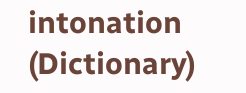intonation (Dictionary)